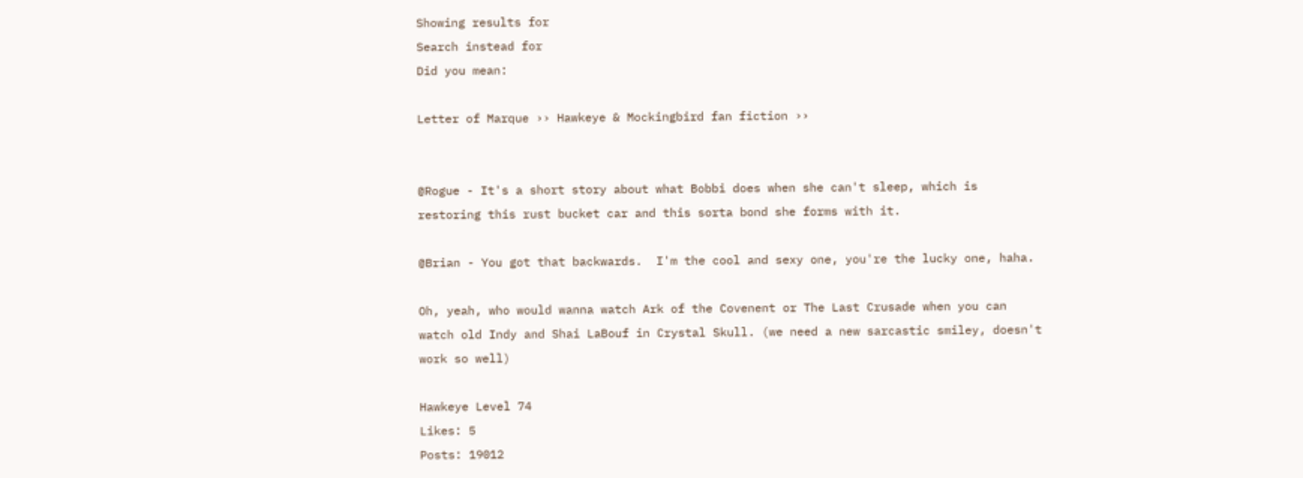Showing results for
Search instead for
Did you mean:

Letter of Marque ›› Hawkeye & Mockingbird fan fiction ››


@Rogue - It's a short story about what Bobbi does when she can't sleep, which is restoring this rust bucket car and this sorta bond she forms with it.

@Brian - You got that backwards.  I'm the cool and sexy one, you're the lucky one, haha.

Oh, yeah, who would wanna watch Ark of the Covenent or The Last Crusade when you can watch old Indy and Shai LaBouf in Crystal Skull. (we need a new sarcastic smiley, doesn't work so well)

Hawkeye Level 74
Likes: 5
Posts: 19012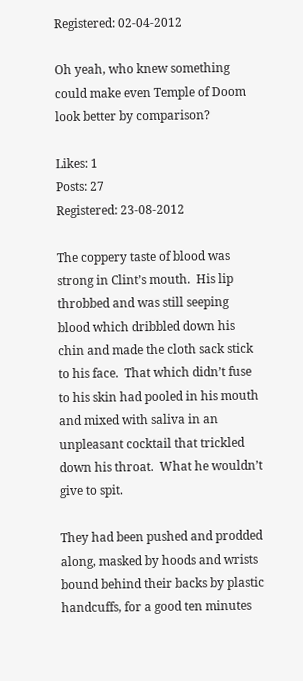Registered: 02-04-2012

Oh yeah, who knew something could make even Temple of Doom look better by comparison?

Likes: 1
Posts: 27
Registered: 23-08-2012

The coppery taste of blood was strong in Clint’s mouth.  His lip throbbed and was still seeping blood which dribbled down his chin and made the cloth sack stick to his face.  That which didn’t fuse to his skin had pooled in his mouth and mixed with saliva in an unpleasant cocktail that trickled down his throat.  What he wouldn’t give to spit.

They had been pushed and prodded along, masked by hoods and wrists bound behind their backs by plastic handcuffs, for a good ten minutes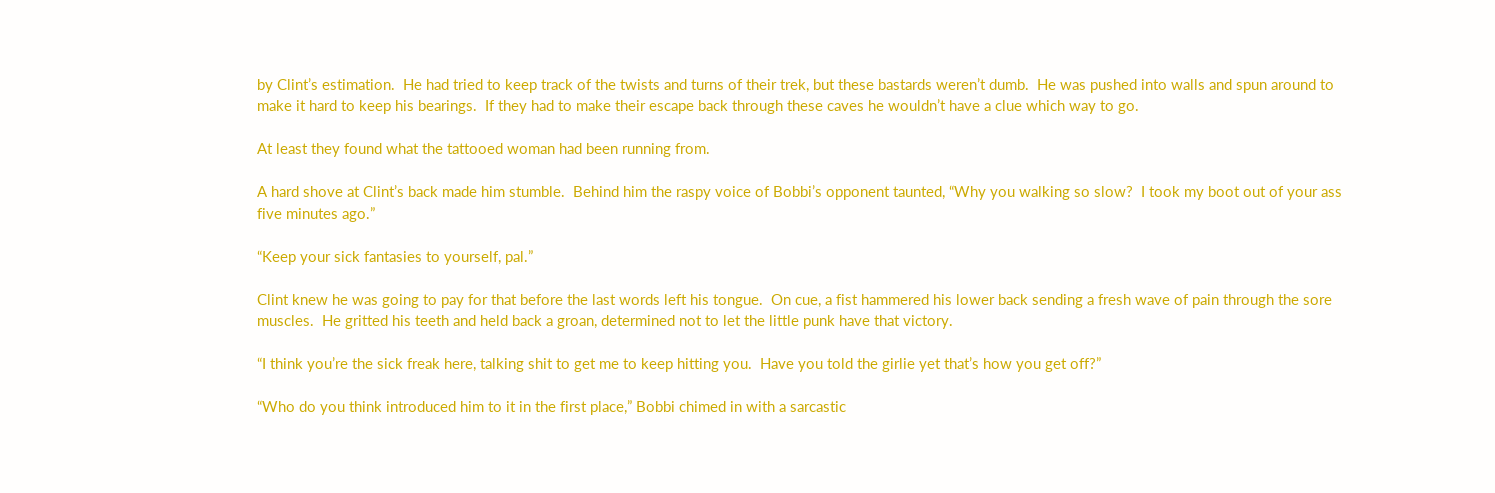by Clint’s estimation.  He had tried to keep track of the twists and turns of their trek, but these bastards weren’t dumb.  He was pushed into walls and spun around to make it hard to keep his bearings.  If they had to make their escape back through these caves he wouldn’t have a clue which way to go.

At least they found what the tattooed woman had been running from.

A hard shove at Clint’s back made him stumble.  Behind him the raspy voice of Bobbi’s opponent taunted, “Why you walking so slow?  I took my boot out of your ass five minutes ago.”

“Keep your sick fantasies to yourself, pal.”

Clint knew he was going to pay for that before the last words left his tongue.  On cue, a fist hammered his lower back sending a fresh wave of pain through the sore muscles.  He gritted his teeth and held back a groan, determined not to let the little punk have that victory.

“I think you’re the sick freak here, talking shit to get me to keep hitting you.  Have you told the girlie yet that’s how you get off?”

“Who do you think introduced him to it in the first place,” Bobbi chimed in with a sarcastic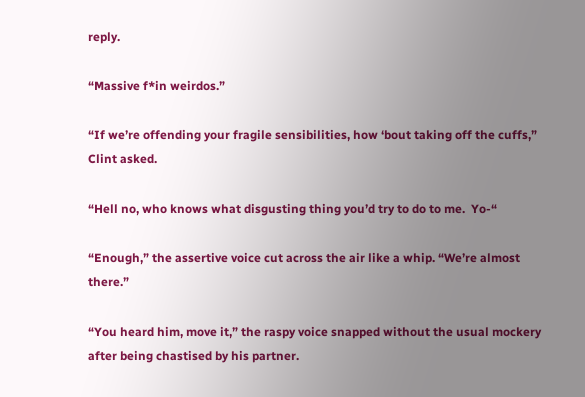reply.

“Massive f*in weirdos.”

“If we’re offending your fragile sensibilities, how ‘bout taking off the cuffs,” Clint asked.

“Hell no, who knows what disgusting thing you’d try to do to me.  Yo-“

“Enough,” the assertive voice cut across the air like a whip. “We’re almost there.”

“You heard him, move it,” the raspy voice snapped without the usual mockery after being chastised by his partner.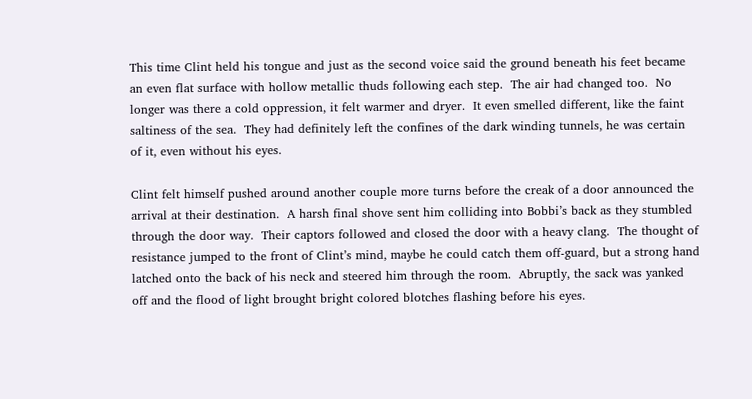This time Clint held his tongue and just as the second voice said the ground beneath his feet became an even flat surface with hollow metallic thuds following each step.  The air had changed too.  No longer was there a cold oppression, it felt warmer and dryer.  It even smelled different, like the faint saltiness of the sea.  They had definitely left the confines of the dark winding tunnels, he was certain of it, even without his eyes.

Clint felt himself pushed around another couple more turns before the creak of a door announced the arrival at their destination.  A harsh final shove sent him colliding into Bobbi’s back as they stumbled through the door way.  Their captors followed and closed the door with a heavy clang.  The thought of resistance jumped to the front of Clint’s mind, maybe he could catch them off-guard, but a strong hand latched onto the back of his neck and steered him through the room.  Abruptly, the sack was yanked off and the flood of light brought bright colored blotches flashing before his eyes.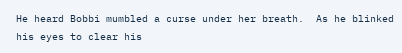He heard Bobbi mumbled a curse under her breath.  As he blinked his eyes to clear his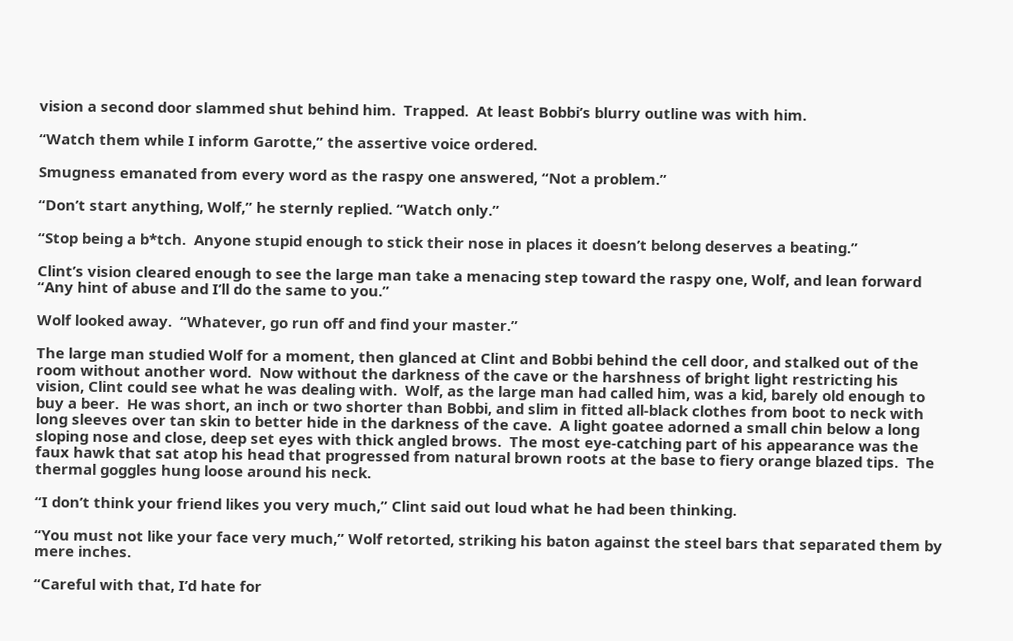vision a second door slammed shut behind him.  Trapped.  At least Bobbi’s blurry outline was with him.

“Watch them while I inform Garotte,” the assertive voice ordered.

Smugness emanated from every word as the raspy one answered, “Not a problem.”

“Don’t start anything, Wolf,” he sternly replied. “Watch only.”

“Stop being a b*tch.  Anyone stupid enough to stick their nose in places it doesn’t belong deserves a beating.”

Clint’s vision cleared enough to see the large man take a menacing step toward the raspy one, Wolf, and lean forward “Any hint of abuse and I’ll do the same to you.”

Wolf looked away.  “Whatever, go run off and find your master.”

The large man studied Wolf for a moment, then glanced at Clint and Bobbi behind the cell door, and stalked out of the room without another word.  Now without the darkness of the cave or the harshness of bright light restricting his vision, Clint could see what he was dealing with.  Wolf, as the large man had called him, was a kid, barely old enough to buy a beer.  He was short, an inch or two shorter than Bobbi, and slim in fitted all-black clothes from boot to neck with long sleeves over tan skin to better hide in the darkness of the cave.  A light goatee adorned a small chin below a long sloping nose and close, deep set eyes with thick angled brows.  The most eye-catching part of his appearance was the faux hawk that sat atop his head that progressed from natural brown roots at the base to fiery orange blazed tips.  The thermal goggles hung loose around his neck.

“I don’t think your friend likes you very much,” Clint said out loud what he had been thinking.

“You must not like your face very much,” Wolf retorted, striking his baton against the steel bars that separated them by mere inches.

“Careful with that, I’d hate for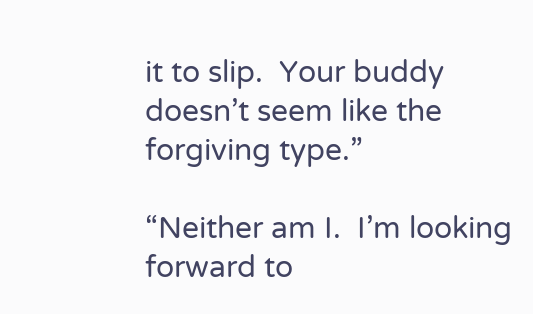it to slip.  Your buddy doesn’t seem like the forgiving type.”

“Neither am I.  I’m looking forward to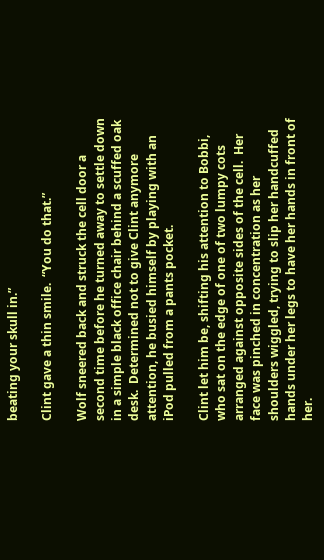beating your skull in.”

Clint gave a thin smile.  “You do that.”

Wolf sneered back and struck the cell door a second time before he turned away to settle down in a simple black office chair behind a scuffed oak desk.  Determined not to give Clint anymore attention, he busied himself by playing with an iPod pulled from a pants pocket.

Clint let him be, shifting his attention to Bobbi, who sat on the edge of one of two lumpy cots arranged against opposite sides of the cell.  Her face was pinched in concentration as her shoulders wiggled, trying to slip her handcuffed hands under her legs to have her hands in front of her.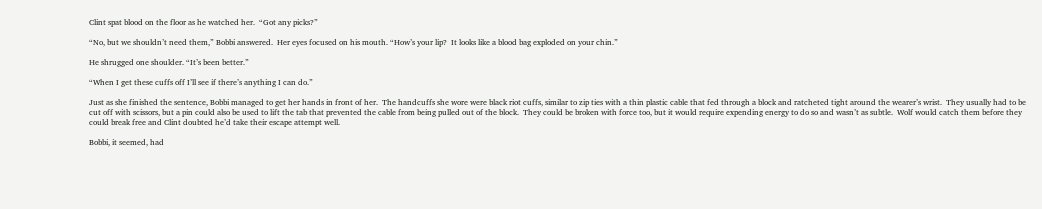Clint spat blood on the floor as he watched her.  “Got any picks?”

“No, but we shouldn’t need them,” Bobbi answered.  Her eyes focused on his mouth. “How’s your lip?  It looks like a blood bag exploded on your chin.”

He shrugged one shoulder. “It’s been better.”

“When I get these cuffs off I’ll see if there’s anything I can do.”

Just as she finished the sentence, Bobbi managed to get her hands in front of her.  The handcuffs she wore were black riot cuffs, similar to zip ties with a thin plastic cable that fed through a block and ratcheted tight around the wearer’s wrist.  They usually had to be cut off with scissors, but a pin could also be used to lift the tab that prevented the cable from being pulled out of the block.  They could be broken with force too, but it would require expending energy to do so and wasn’t as subtle.  Wolf would catch them before they could break free and Clint doubted he’d take their escape attempt well.

Bobbi, it seemed, had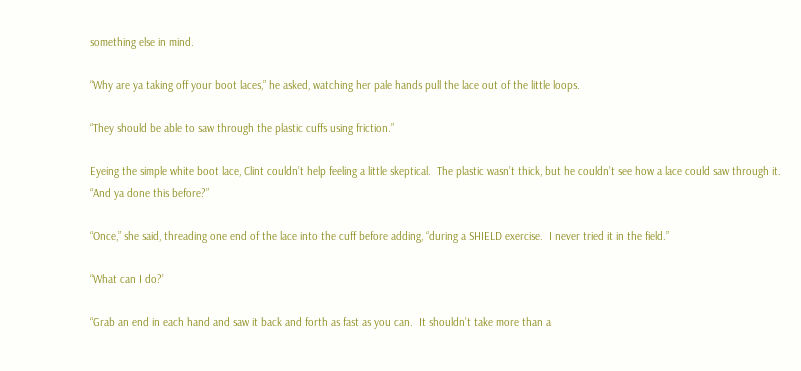something else in mind.

“Why are ya taking off your boot laces,” he asked, watching her pale hands pull the lace out of the little loops.

“They should be able to saw through the plastic cuffs using friction.”

Eyeing the simple white boot lace, Clint couldn’t help feeling a little skeptical.  The plastic wasn’t thick, but he couldn’t see how a lace could saw through it.  “And ya done this before?”

“Once,” she said, threading one end of the lace into the cuff before adding, “during a SHIELD exercise.  I never tried it in the field.”

“What can I do?’

“Grab an end in each hand and saw it back and forth as fast as you can.  It shouldn’t take more than a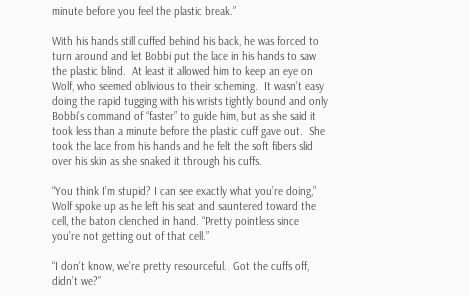minute before you feel the plastic break.”

With his hands still cuffed behind his back, he was forced to turn around and let Bobbi put the lace in his hands to saw the plastic blind.  At least it allowed him to keep an eye on Wolf, who seemed oblivious to their scheming.  It wasn’t easy doing the rapid tugging with his wrists tightly bound and only Bobbi’s command of “faster” to guide him, but as she said it took less than a minute before the plastic cuff gave out.  She took the lace from his hands and he felt the soft fibers slid over his skin as she snaked it through his cuffs.

“You think I’m stupid? I can see exactly what you’re doing,” Wolf spoke up as he left his seat and sauntered toward the cell, the baton clenched in hand. “Pretty pointless since you’re not getting out of that cell.”

“I don’t know, we’re pretty resourceful.  Got the cuffs off, didn’t we?”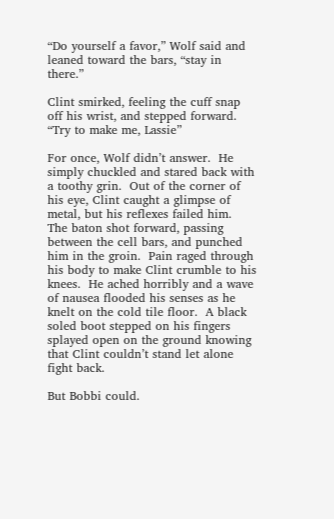“Do yourself a favor,” Wolf said and leaned toward the bars, “stay in there.”

Clint smirked, feeling the cuff snap off his wrist, and stepped forward. “Try to make me, Lassie”

For once, Wolf didn’t answer.  He simply chuckled and stared back with a toothy grin.  Out of the corner of his eye, Clint caught a glimpse of metal, but his reflexes failed him.  The baton shot forward, passing between the cell bars, and punched him in the groin.  Pain raged through his body to make Clint crumble to his knees.  He ached horribly and a wave of nausea flooded his senses as he knelt on the cold tile floor.  A black soled boot stepped on his fingers splayed open on the ground knowing that Clint couldn’t stand let alone fight back.

But Bobbi could.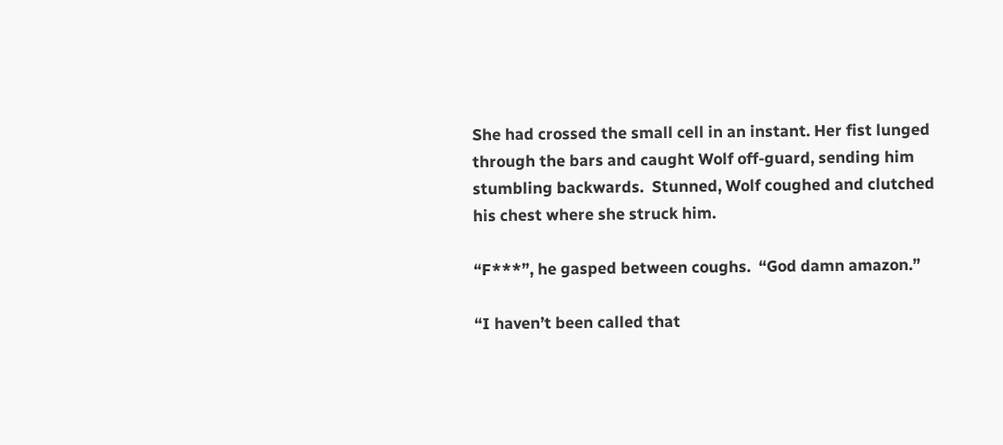She had crossed the small cell in an instant. Her fist lunged through the bars and caught Wolf off-guard, sending him stumbling backwards.  Stunned, Wolf coughed and clutched his chest where she struck him.

“F***”, he gasped between coughs.  “God damn amazon.”

“I haven’t been called that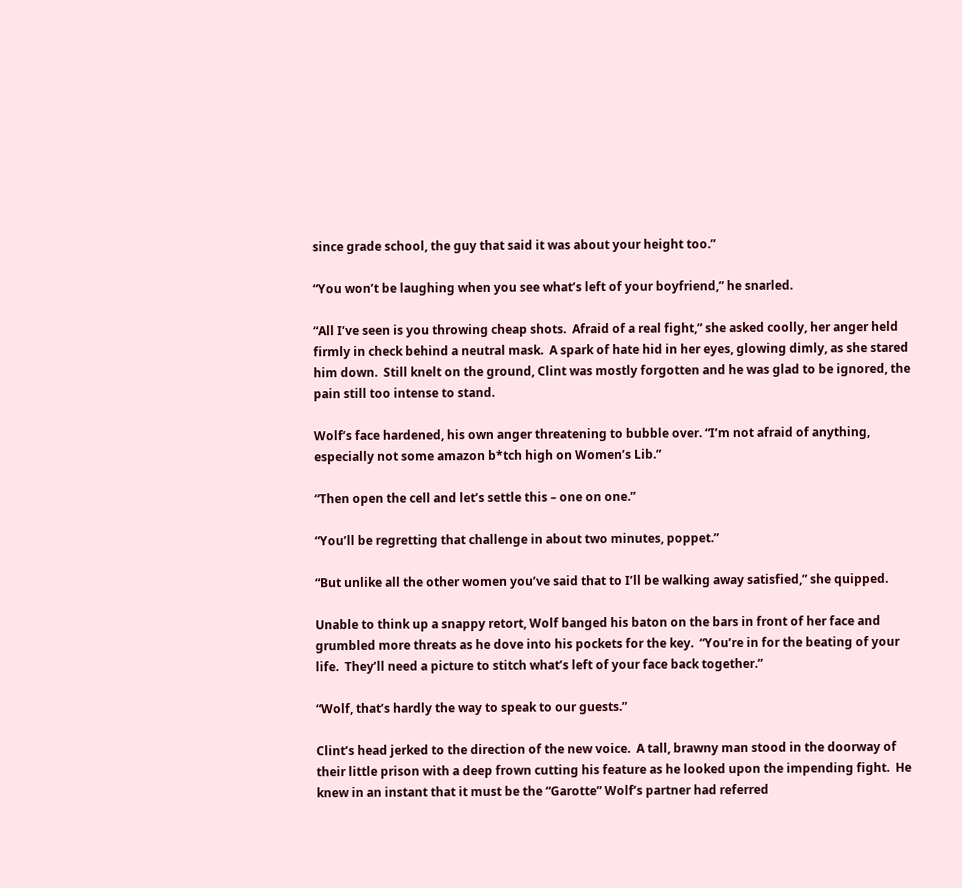since grade school, the guy that said it was about your height too.”

“You won’t be laughing when you see what’s left of your boyfriend,” he snarled.

“All I’ve seen is you throwing cheap shots.  Afraid of a real fight,” she asked coolly, her anger held firmly in check behind a neutral mask.  A spark of hate hid in her eyes, glowing dimly, as she stared him down.  Still knelt on the ground, Clint was mostly forgotten and he was glad to be ignored, the pain still too intense to stand.

Wolf’s face hardened, his own anger threatening to bubble over. “I’m not afraid of anything, especially not some amazon b*tch high on Women’s Lib.”

“Then open the cell and let’s settle this – one on one.”

“You’ll be regretting that challenge in about two minutes, poppet.”

“But unlike all the other women you’ve said that to I’ll be walking away satisfied,” she quipped.

Unable to think up a snappy retort, Wolf banged his baton on the bars in front of her face and grumbled more threats as he dove into his pockets for the key.  “You’re in for the beating of your life.  They’ll need a picture to stitch what’s left of your face back together.”

“Wolf, that’s hardly the way to speak to our guests.”

Clint’s head jerked to the direction of the new voice.  A tall, brawny man stood in the doorway of their little prison with a deep frown cutting his feature as he looked upon the impending fight.  He knew in an instant that it must be the “Garotte” Wolf’s partner had referred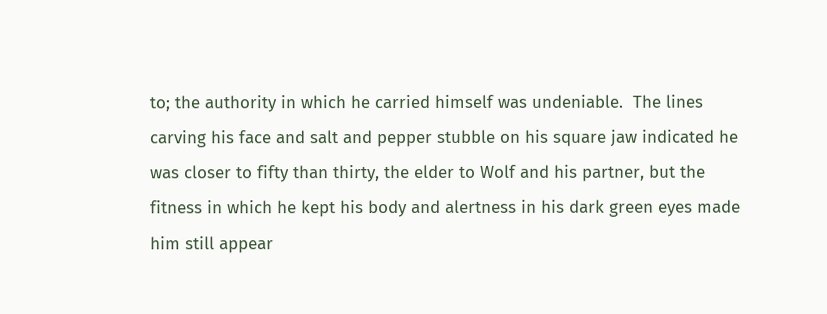to; the authority in which he carried himself was undeniable.  The lines carving his face and salt and pepper stubble on his square jaw indicated he was closer to fifty than thirty, the elder to Wolf and his partner, but the fitness in which he kept his body and alertness in his dark green eyes made him still appear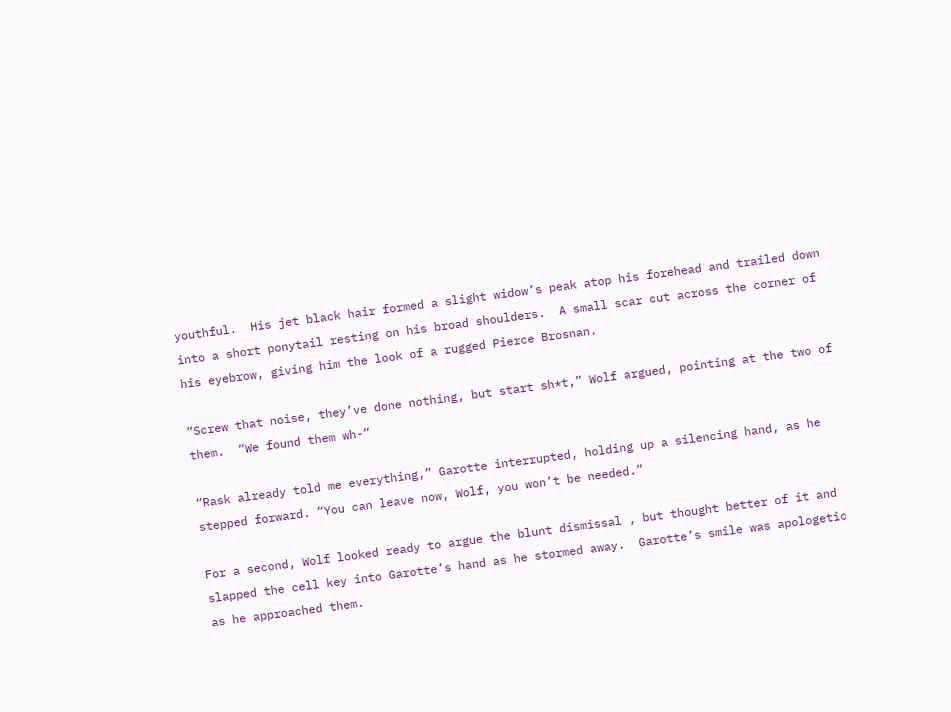youthful.  His jet black hair formed a slight widow’s peak atop his forehead and trailed down into a short ponytail resting on his broad shoulders.  A small scar cut across the corner of his eyebrow, giving him the look of a rugged Pierce Brosnan.

“Screw that noise, they’ve done nothing, but start sh*t,” Wolf argued, pointing at the two of them.  “We found them wh-“

“Rask already told me everything,” Garotte interrupted, holding up a silencing hand, as he stepped forward. “You can leave now, Wolf, you won’t be needed.”

For a second, Wolf looked ready to argue the blunt dismissal , but thought better of it and slapped the cell key into Garotte’s hand as he stormed away.  Garotte’s smile was apologetic as he approached them.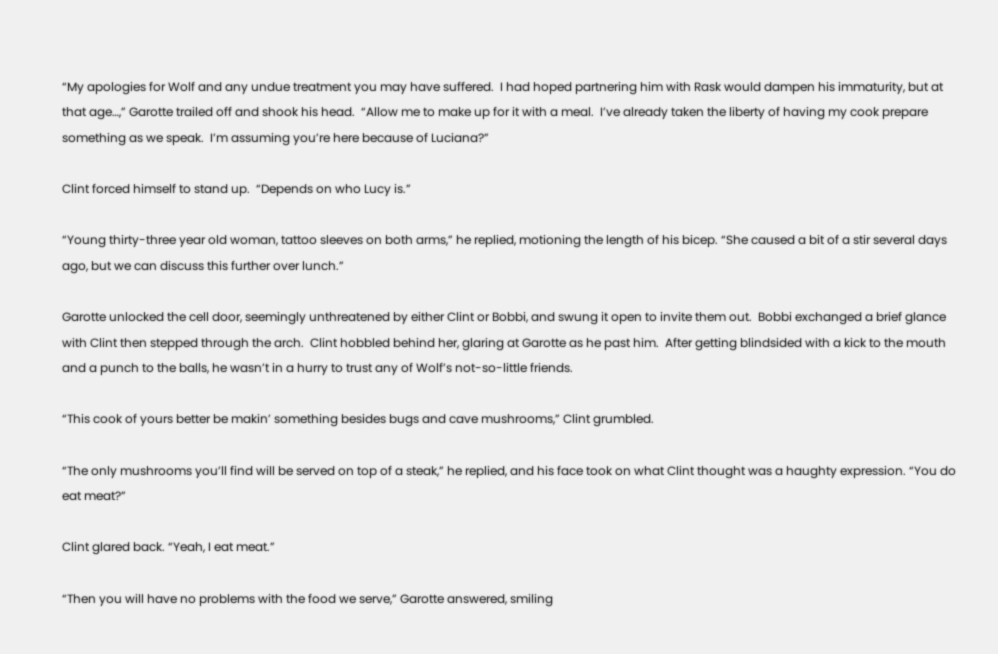“My apologies for Wolf and any undue treatment you may have suffered.  I had hoped partnering him with Rask would dampen his immaturity, but at that age…,” Garotte trailed off and shook his head.  “Allow me to make up for it with a meal.  I’ve already taken the liberty of having my cook prepare something as we speak.  I’m assuming you’re here because of Luciana?”

Clint forced himself to stand up.  “Depends on who Lucy is.”

“Young thirty-three year old woman, tattoo sleeves on both arms,” he replied, motioning the length of his bicep. “She caused a bit of a stir several days ago, but we can discuss this further over lunch.”

Garotte unlocked the cell door, seemingly unthreatened by either Clint or Bobbi, and swung it open to invite them out.  Bobbi exchanged a brief glance with Clint then stepped through the arch.  Clint hobbled behind her, glaring at Garotte as he past him.  After getting blindsided with a kick to the mouth and a punch to the balls, he wasn’t in a hurry to trust any of Wolf’s not-so-little friends.

“This cook of yours better be makin’ something besides bugs and cave mushrooms,” Clint grumbled.

“The only mushrooms you’ll find will be served on top of a steak,” he replied, and his face took on what Clint thought was a haughty expression. “You do eat meat?”

Clint glared back. “Yeah, I eat meat.”

“Then you will have no problems with the food we serve,” Garotte answered, smiling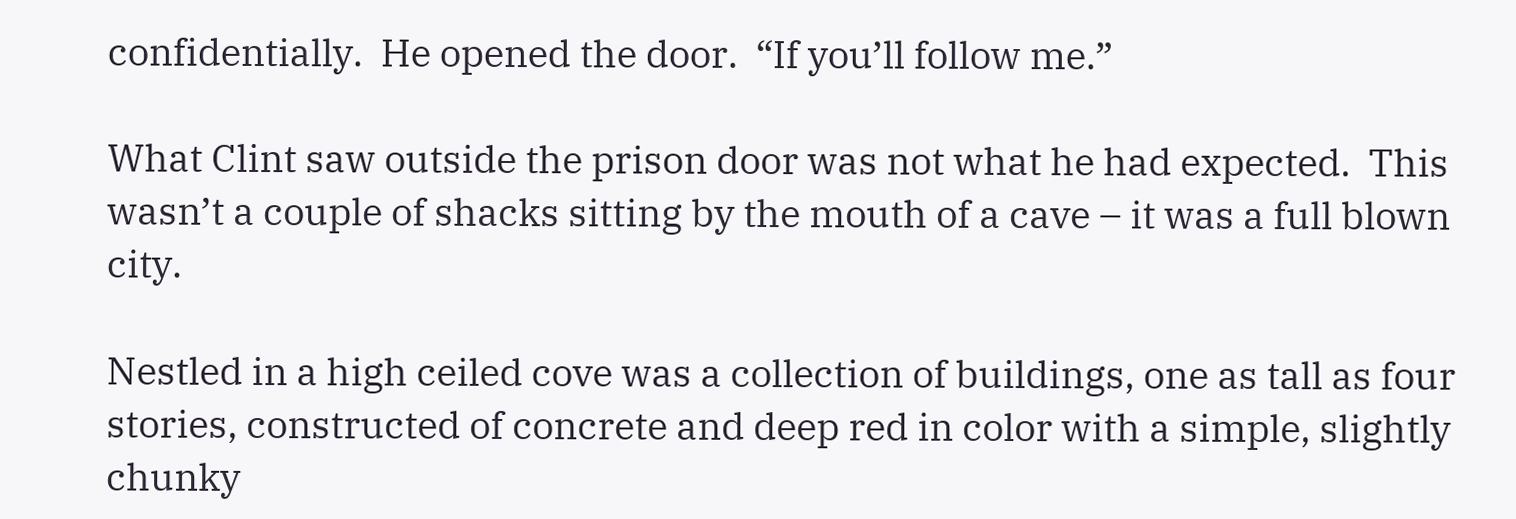confidentially.  He opened the door.  “If you’ll follow me.”

What Clint saw outside the prison door was not what he had expected.  This wasn’t a couple of shacks sitting by the mouth of a cave – it was a full blown city.

Nestled in a high ceiled cove was a collection of buildings, one as tall as four stories, constructed of concrete and deep red in color with a simple, slightly chunky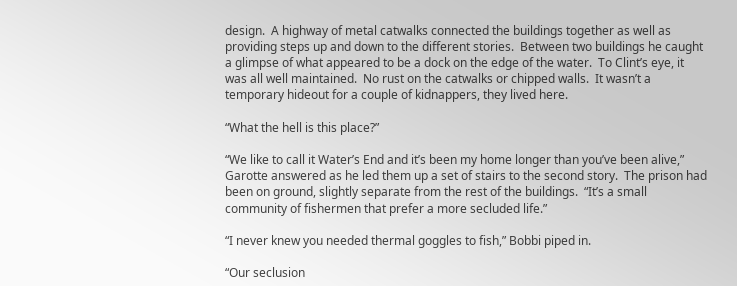design.  A highway of metal catwalks connected the buildings together as well as providing steps up and down to the different stories.  Between two buildings he caught a glimpse of what appeared to be a dock on the edge of the water.  To Clint’s eye, it was all well maintained.  No rust on the catwalks or chipped walls.  It wasn’t a temporary hideout for a couple of kidnappers, they lived here.

“What the hell is this place?”

“We like to call it Water’s End and it’s been my home longer than you’ve been alive,” Garotte answered as he led them up a set of stairs to the second story.  The prison had been on ground, slightly separate from the rest of the buildings.  “It’s a small community of fishermen that prefer a more secluded life.”

“I never knew you needed thermal goggles to fish,” Bobbi piped in.

“Our seclusion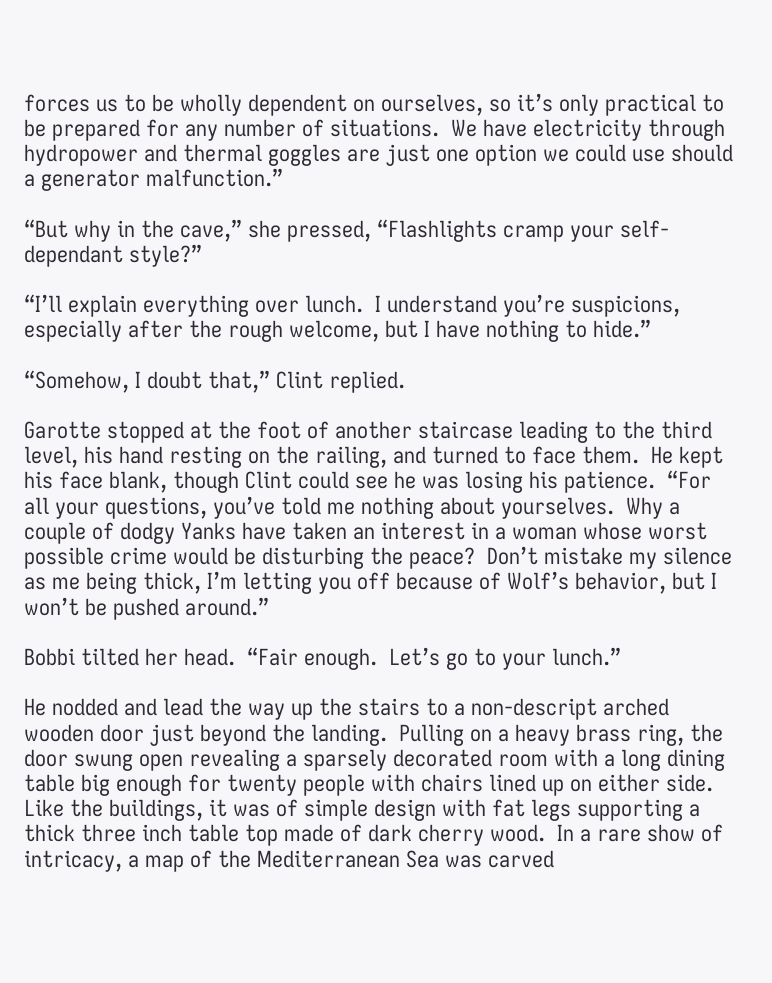forces us to be wholly dependent on ourselves, so it’s only practical to be prepared for any number of situations.  We have electricity through hydropower and thermal goggles are just one option we could use should a generator malfunction.”

“But why in the cave,” she pressed, “Flashlights cramp your self-dependant style?”

“I’ll explain everything over lunch.  I understand you’re suspicions, especially after the rough welcome, but I have nothing to hide.”

“Somehow, I doubt that,” Clint replied.

Garotte stopped at the foot of another staircase leading to the third level, his hand resting on the railing, and turned to face them.  He kept his face blank, though Clint could see he was losing his patience.  “For all your questions, you’ve told me nothing about yourselves.  Why a couple of dodgy Yanks have taken an interest in a woman whose worst possible crime would be disturbing the peace?  Don’t mistake my silence as me being thick, I’m letting you off because of Wolf’s behavior, but I won’t be pushed around.”

Bobbi tilted her head.  “Fair enough.  Let’s go to your lunch.”

He nodded and lead the way up the stairs to a non-descript arched wooden door just beyond the landing.  Pulling on a heavy brass ring, the door swung open revealing a sparsely decorated room with a long dining table big enough for twenty people with chairs lined up on either side.  Like the buildings, it was of simple design with fat legs supporting a thick three inch table top made of dark cherry wood.  In a rare show of intricacy, a map of the Mediterranean Sea was carved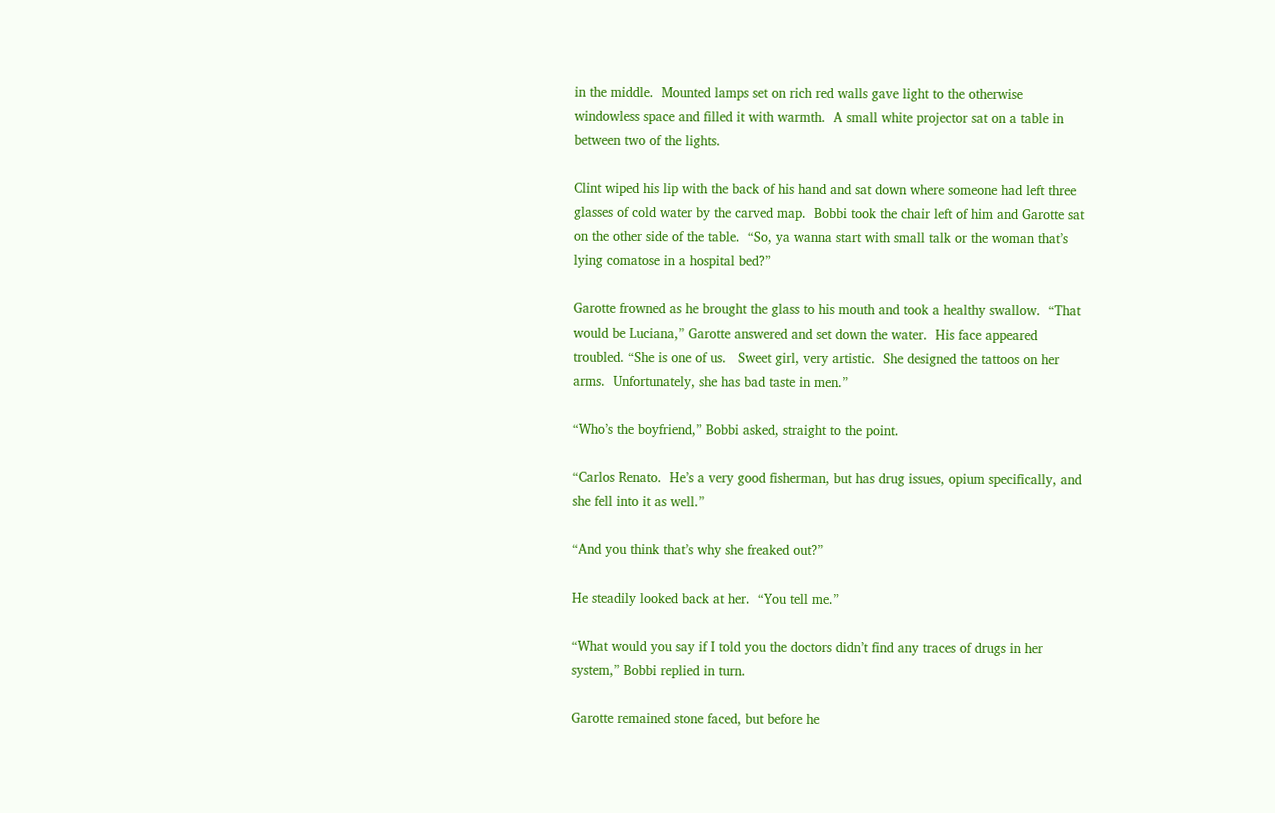in the middle.  Mounted lamps set on rich red walls gave light to the otherwise windowless space and filled it with warmth.  A small white projector sat on a table in between two of the lights.

Clint wiped his lip with the back of his hand and sat down where someone had left three glasses of cold water by the carved map.  Bobbi took the chair left of him and Garotte sat on the other side of the table.  “So, ya wanna start with small talk or the woman that’s lying comatose in a hospital bed?”

Garotte frowned as he brought the glass to his mouth and took a healthy swallow.  “That would be Luciana,” Garotte answered and set down the water.  His face appeared troubled. “She is one of us.   Sweet girl, very artistic.  She designed the tattoos on her arms.  Unfortunately, she has bad taste in men.”

“Who’s the boyfriend,” Bobbi asked, straight to the point.

“Carlos Renato.  He’s a very good fisherman, but has drug issues, opium specifically, and she fell into it as well.”

“And you think that’s why she freaked out?”

He steadily looked back at her.  “You tell me.”

“What would you say if I told you the doctors didn’t find any traces of drugs in her system,” Bobbi replied in turn.

Garotte remained stone faced, but before he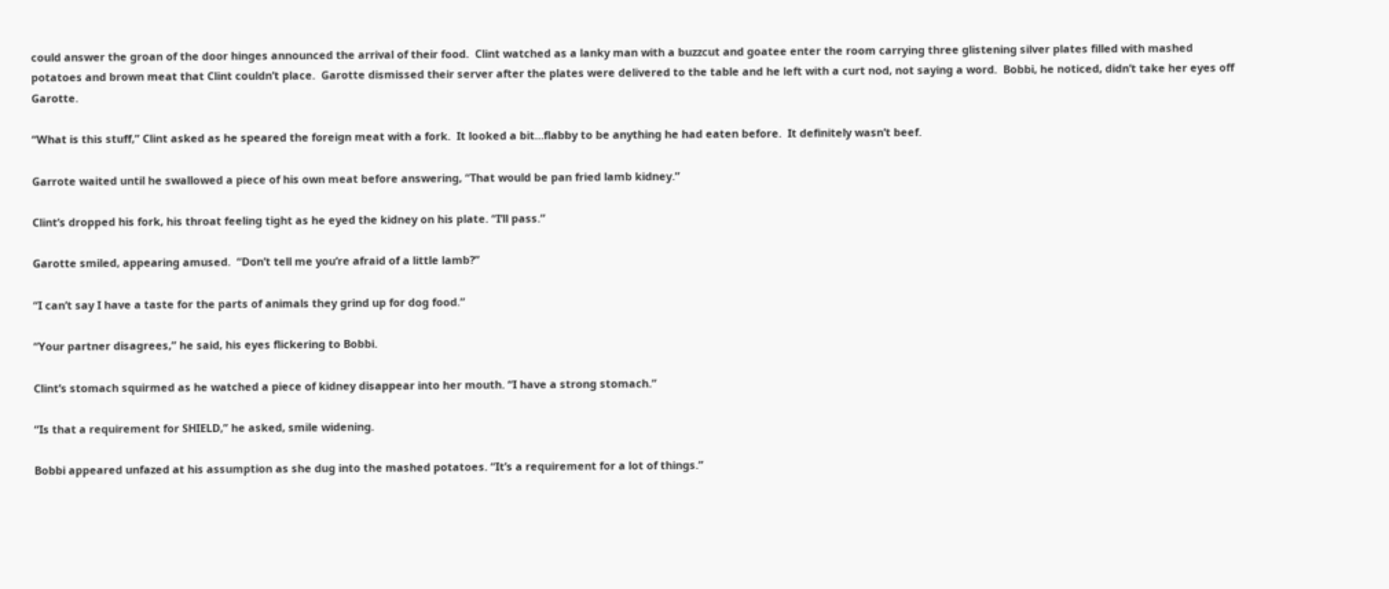could answer the groan of the door hinges announced the arrival of their food.  Clint watched as a lanky man with a buzzcut and goatee enter the room carrying three glistening silver plates filled with mashed potatoes and brown meat that Clint couldn’t place.  Garotte dismissed their server after the plates were delivered to the table and he left with a curt nod, not saying a word.  Bobbi, he noticed, didn’t take her eyes off Garotte.

“What is this stuff,” Clint asked as he speared the foreign meat with a fork.  It looked a bit…flabby to be anything he had eaten before.  It definitely wasn’t beef.

Garrote waited until he swallowed a piece of his own meat before answering, “That would be pan fried lamb kidney.”

Clint’s dropped his fork, his throat feeling tight as he eyed the kidney on his plate. “I’ll pass.”

Garotte smiled, appearing amused.  “Don’t tell me you’re afraid of a little lamb?”

“I can’t say I have a taste for the parts of animals they grind up for dog food.”

“Your partner disagrees,” he said, his eyes flickering to Bobbi.

Clint’s stomach squirmed as he watched a piece of kidney disappear into her mouth. “I have a strong stomach.”

“Is that a requirement for SHIELD,” he asked, smile widening.

Bobbi appeared unfazed at his assumption as she dug into the mashed potatoes. “It’s a requirement for a lot of things.”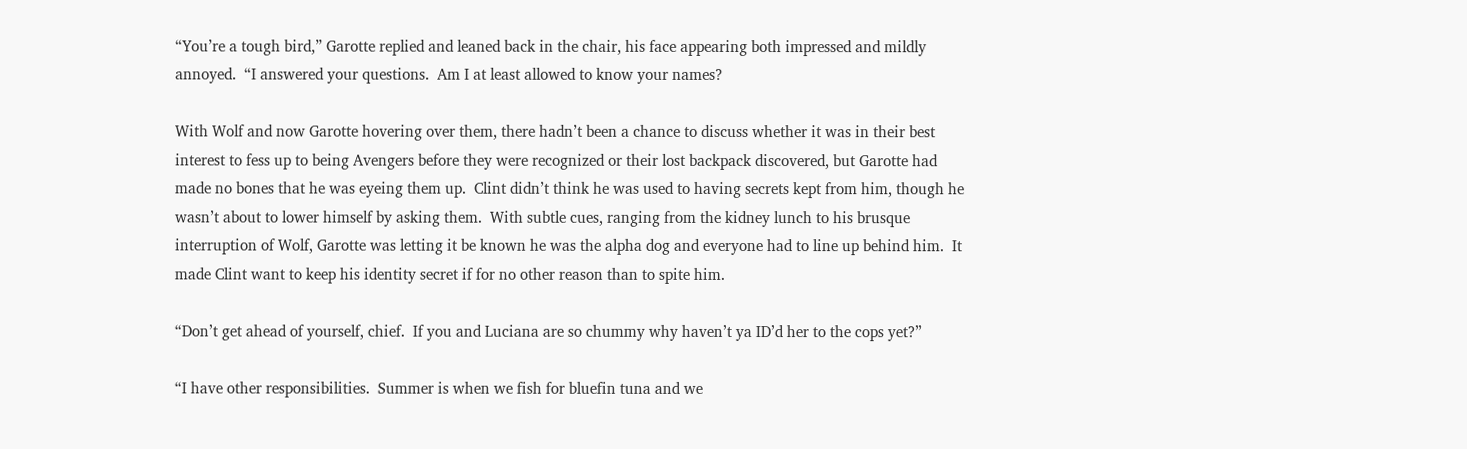“You’re a tough bird,” Garotte replied and leaned back in the chair, his face appearing both impressed and mildly annoyed.  “I answered your questions.  Am I at least allowed to know your names?

With Wolf and now Garotte hovering over them, there hadn’t been a chance to discuss whether it was in their best interest to fess up to being Avengers before they were recognized or their lost backpack discovered, but Garotte had made no bones that he was eyeing them up.  Clint didn’t think he was used to having secrets kept from him, though he wasn’t about to lower himself by asking them.  With subtle cues, ranging from the kidney lunch to his brusque interruption of Wolf, Garotte was letting it be known he was the alpha dog and everyone had to line up behind him.  It made Clint want to keep his identity secret if for no other reason than to spite him.

“Don’t get ahead of yourself, chief.  If you and Luciana are so chummy why haven’t ya ID’d her to the cops yet?”

“I have other responsibilities.  Summer is when we fish for bluefin tuna and we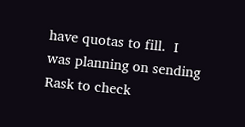have quotas to fill.  I was planning on sending Rask to check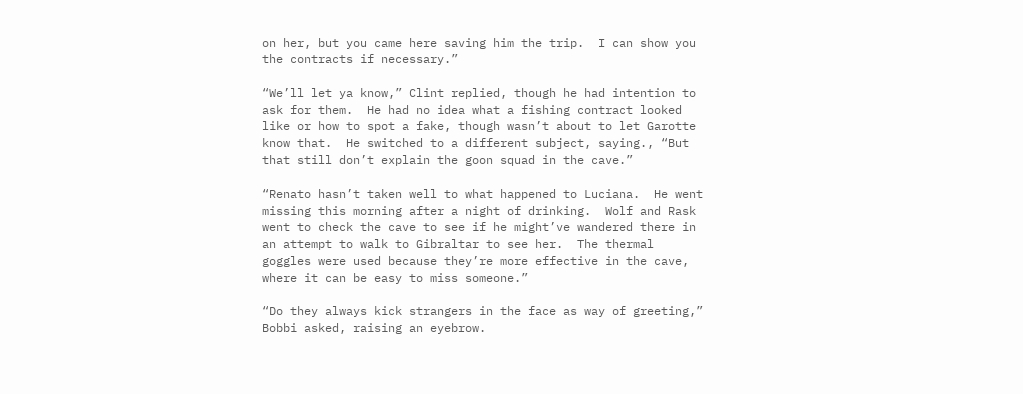on her, but you came here saving him the trip.  I can show you the contracts if necessary.”

“We’ll let ya know,” Clint replied, though he had intention to ask for them.  He had no idea what a fishing contract looked like or how to spot a fake, though wasn’t about to let Garotte know that.  He switched to a different subject, saying., “But that still don’t explain the goon squad in the cave.”

“Renato hasn’t taken well to what happened to Luciana.  He went missing this morning after a night of drinking.  Wolf and Rask went to check the cave to see if he might’ve wandered there in an attempt to walk to Gibraltar to see her.  The thermal goggles were used because they’re more effective in the cave, where it can be easy to miss someone.”

“Do they always kick strangers in the face as way of greeting,” Bobbi asked, raising an eyebrow.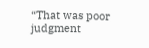“That was poor judgment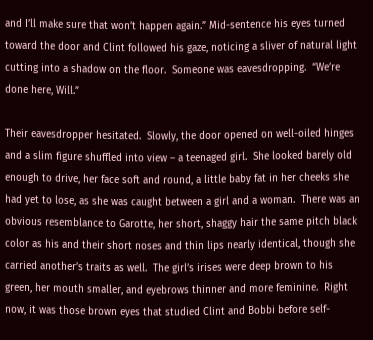and I’ll make sure that won’t happen again.” Mid-sentence his eyes turned toward the door and Clint followed his gaze, noticing a sliver of natural light cutting into a shadow on the floor.  Someone was eavesdropping.  “We’re done here, Will.”

Their eavesdropper hesitated.  Slowly, the door opened on well-oiled hinges and a slim figure shuffled into view – a teenaged girl.  She looked barely old enough to drive, her face soft and round, a little baby fat in her cheeks she had yet to lose, as she was caught between a girl and a woman.  There was an obvious resemblance to Garotte, her short, shaggy hair the same pitch black color as his and their short noses and thin lips nearly identical, though she carried another’s traits as well.  The girl’s irises were deep brown to his green, her mouth smaller, and eyebrows thinner and more feminine.  Right now, it was those brown eyes that studied Clint and Bobbi before self-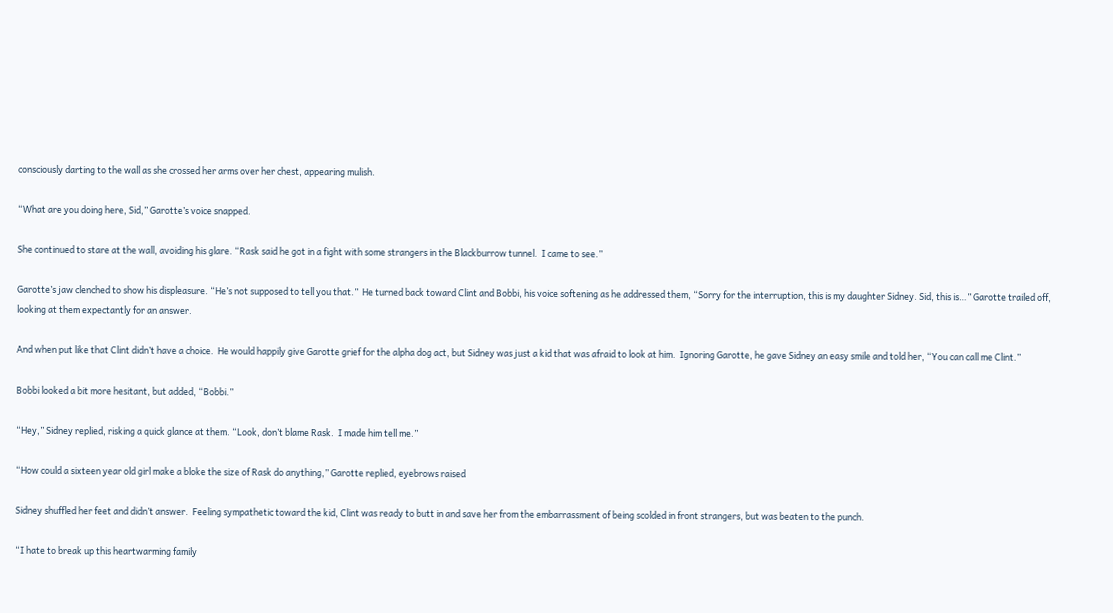consciously darting to the wall as she crossed her arms over her chest, appearing mulish.

“What are you doing here, Sid,” Garotte’s voice snapped.

She continued to stare at the wall, avoiding his glare. “Rask said he got in a fight with some strangers in the Blackburrow tunnel.  I came to see.”

Garotte’s jaw clenched to show his displeasure. “He’s not supposed to tell you that.”  He turned back toward Clint and Bobbi, his voice softening as he addressed them, “Sorry for the interruption, this is my daughter Sidney. Sid, this is…” Garotte trailed off, looking at them expectantly for an answer.

And when put like that Clint didn’t have a choice.  He would happily give Garotte grief for the alpha dog act, but Sidney was just a kid that was afraid to look at him.  Ignoring Garotte, he gave Sidney an easy smile and told her, “You can call me Clint.”

Bobbi looked a bit more hesitant, but added, “Bobbi.”

“Hey,” Sidney replied, risking a quick glance at them. “Look, don’t blame Rask.  I made him tell me.”

“How could a sixteen year old girl make a bloke the size of Rask do anything,” Garotte replied, eyebrows raised

Sidney shuffled her feet and didn’t answer.  Feeling sympathetic toward the kid, Clint was ready to butt in and save her from the embarrassment of being scolded in front strangers, but was beaten to the punch.

“I hate to break up this heartwarming family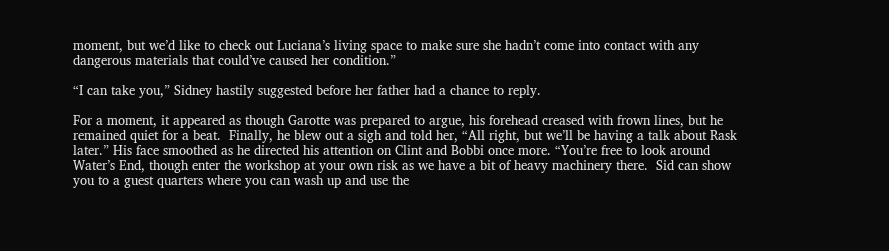moment, but we’d like to check out Luciana’s living space to make sure she hadn’t come into contact with any dangerous materials that could’ve caused her condition.”

“I can take you,” Sidney hastily suggested before her father had a chance to reply.

For a moment, it appeared as though Garotte was prepared to argue, his forehead creased with frown lines, but he remained quiet for a beat.  Finally, he blew out a sigh and told her, “All right, but we’ll be having a talk about Rask later.” His face smoothed as he directed his attention on Clint and Bobbi once more. “You’re free to look around Water’s End, though enter the workshop at your own risk as we have a bit of heavy machinery there.  Sid can show you to a guest quarters where you can wash up and use the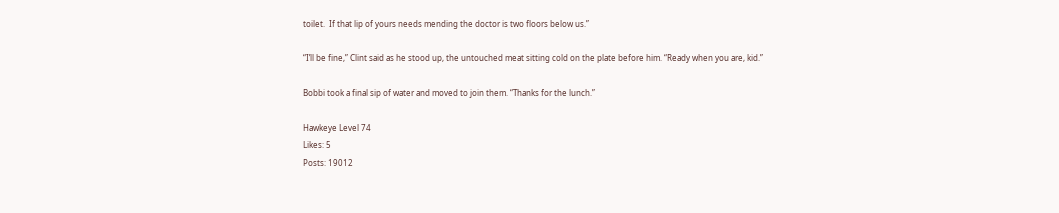toilet.  If that lip of yours needs mending the doctor is two floors below us.”

“I’ll be fine,” Clint said as he stood up, the untouched meat sitting cold on the plate before him. “Ready when you are, kid.”

Bobbi took a final sip of water and moved to join them. “Thanks for the lunch.”

Hawkeye Level 74
Likes: 5
Posts: 19012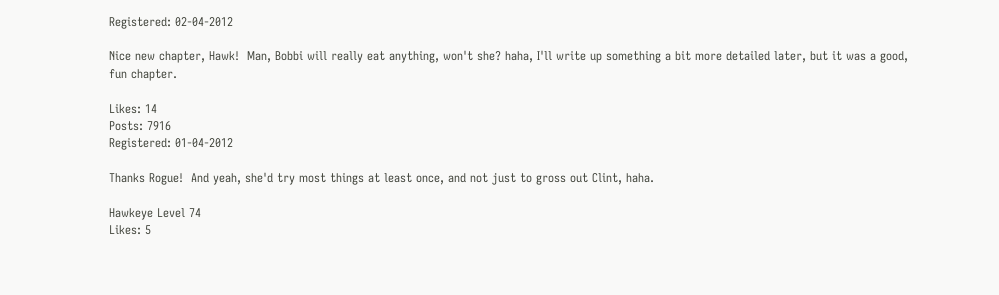Registered: 02-04-2012

Nice new chapter, Hawk!  Man, Bobbi will really eat anything, won't she? haha, I'll write up something a bit more detailed later, but it was a good, fun chapter.

Likes: 14
Posts: 7916
Registered: 01-04-2012

Thanks Rogue!  And yeah, she'd try most things at least once, and not just to gross out Clint, haha.

Hawkeye Level 74
Likes: 5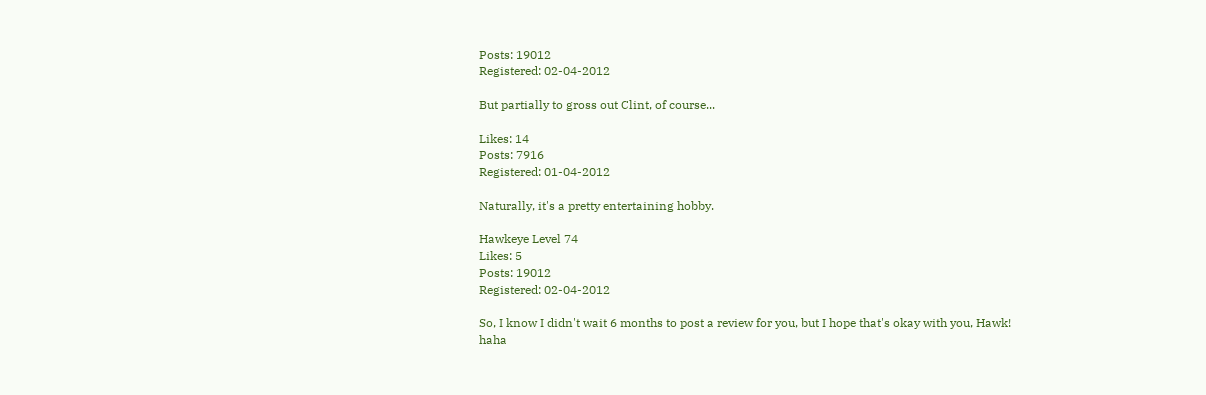Posts: 19012
Registered: 02-04-2012

But partially to gross out Clint, of course...

Likes: 14
Posts: 7916
Registered: 01-04-2012

Naturally, it's a pretty entertaining hobby.

Hawkeye Level 74
Likes: 5
Posts: 19012
Registered: 02-04-2012

So, I know I didn't wait 6 months to post a review for you, but I hope that's okay with you, Hawk! haha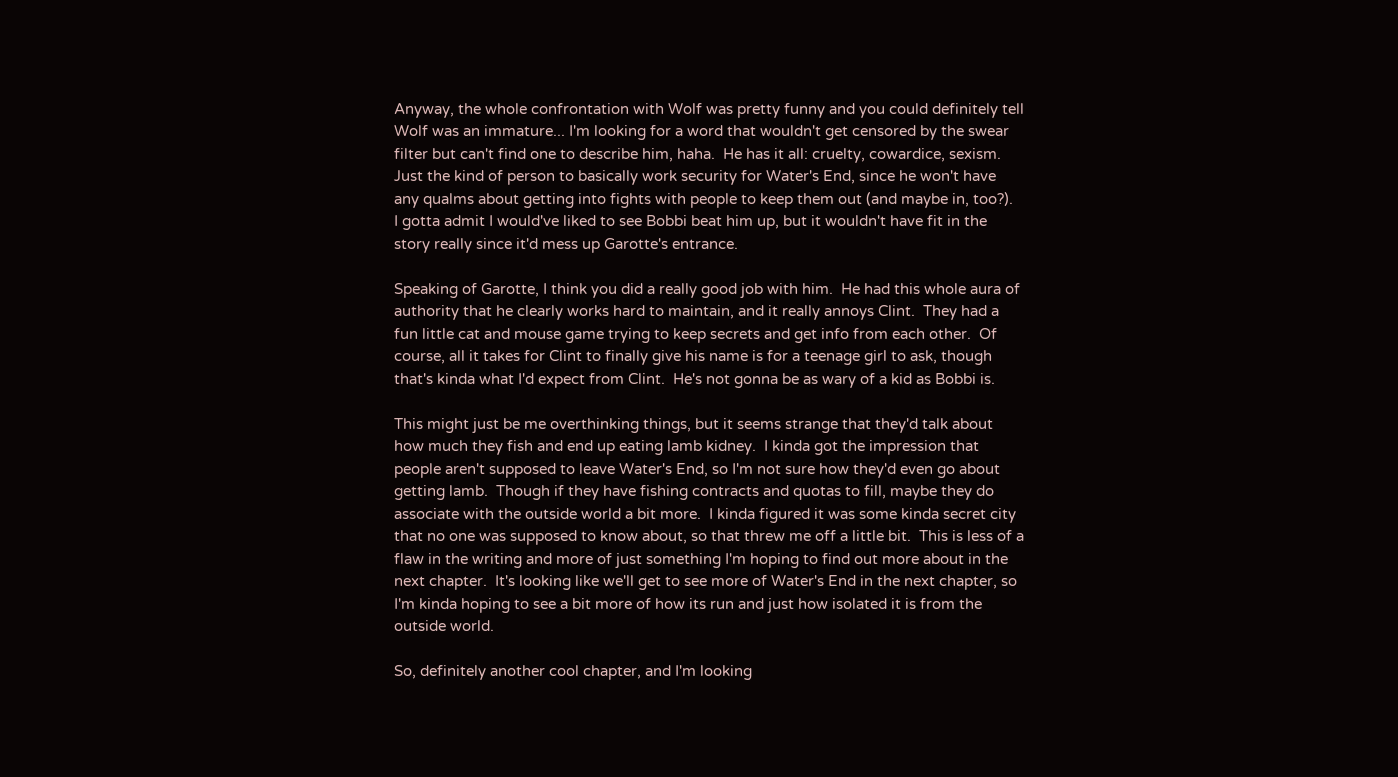Anyway, the whole confrontation with Wolf was pretty funny and you could definitely tell Wolf was an immature... I'm looking for a word that wouldn't get censored by the swear filter but can't find one to describe him, haha.  He has it all: cruelty, cowardice, sexism.  Just the kind of person to basically work security for Water's End, since he won't have any qualms about getting into fights with people to keep them out (and maybe in, too?).  I gotta admit I would've liked to see Bobbi beat him up, but it wouldn't have fit in the story really since it'd mess up Garotte's entrance.

Speaking of Garotte, I think you did a really good job with him.  He had this whole aura of authority that he clearly works hard to maintain, and it really annoys Clint.  They had a fun little cat and mouse game trying to keep secrets and get info from each other.  Of course, all it takes for Clint to finally give his name is for a teenage girl to ask, though that's kinda what I'd expect from Clint.  He's not gonna be as wary of a kid as Bobbi is.

This might just be me overthinking things, but it seems strange that they'd talk about how much they fish and end up eating lamb kidney.  I kinda got the impression that people aren't supposed to leave Water's End, so I'm not sure how they'd even go about getting lamb.  Though if they have fishing contracts and quotas to fill, maybe they do associate with the outside world a bit more.  I kinda figured it was some kinda secret city that no one was supposed to know about, so that threw me off a little bit.  This is less of a flaw in the writing and more of just something I'm hoping to find out more about in the next chapter.  It's looking like we'll get to see more of Water's End in the next chapter, so I'm kinda hoping to see a bit more of how its run and just how isolated it is from the outside world.

So, definitely another cool chapter, and I'm looking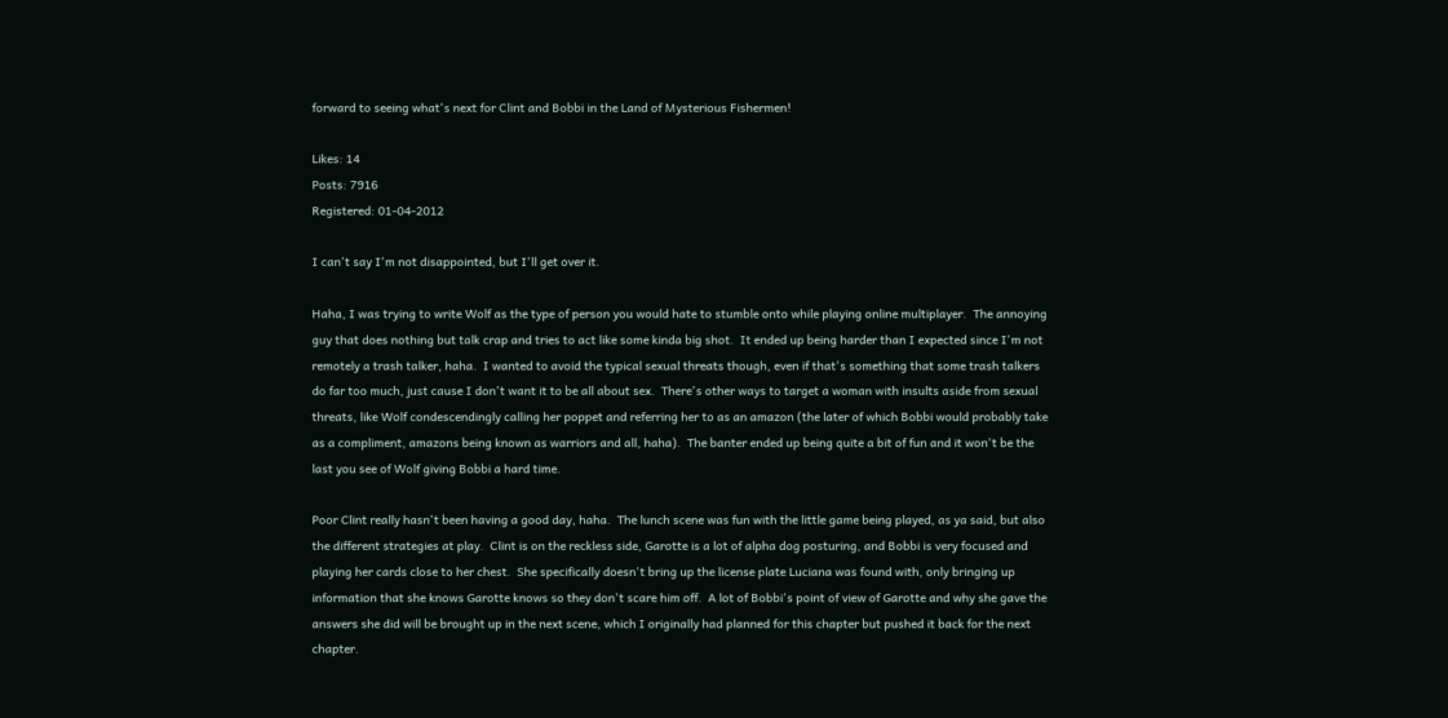forward to seeing what's next for Clint and Bobbi in the Land of Mysterious Fishermen!

Likes: 14
Posts: 7916
Registered: 01-04-2012

I can't say I'm not disappointed, but I'll get over it.

Haha, I was trying to write Wolf as the type of person you would hate to stumble onto while playing online multiplayer.  The annoying guy that does nothing but talk crap and tries to act like some kinda big shot.  It ended up being harder than I expected since I'm not remotely a trash talker, haha.  I wanted to avoid the typical sexual threats though, even if that's something that some trash talkers do far too much, just cause I don't want it to be all about sex.  There's other ways to target a woman with insults aside from sexual threats, like Wolf condescendingly calling her poppet and referring her to as an amazon (the later of which Bobbi would probably take as a compliment, amazons being known as warriors and all, haha).  The banter ended up being quite a bit of fun and it won't be the last you see of Wolf giving Bobbi a hard time.

Poor Clint really hasn't been having a good day, haha.  The lunch scene was fun with the little game being played, as ya said, but also the different strategies at play.  Clint is on the reckless side, Garotte is a lot of alpha dog posturing, and Bobbi is very focused and playing her cards close to her chest.  She specifically doesn't bring up the license plate Luciana was found with, only bringing up information that she knows Garotte knows so they don't scare him off.  A lot of Bobbi's point of view of Garotte and why she gave the answers she did will be brought up in the next scene, which I originally had planned for this chapter but pushed it back for the next chapter.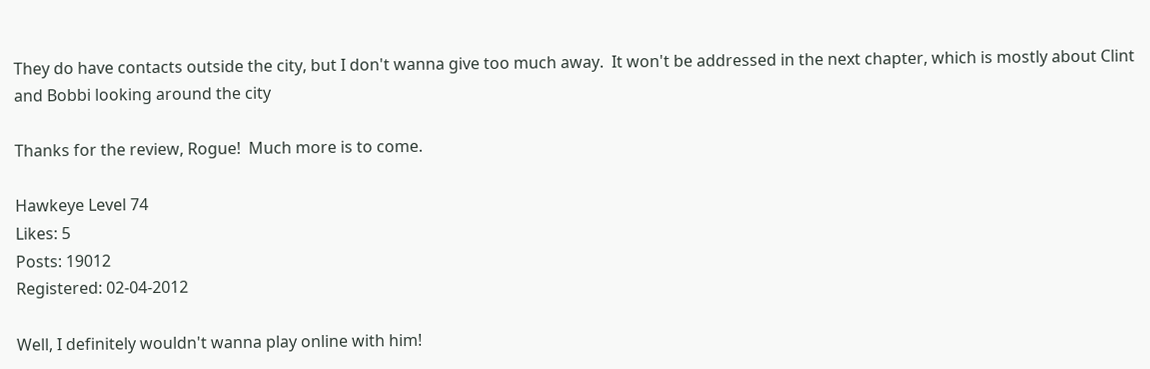They do have contacts outside the city, but I don't wanna give too much away.  It won't be addressed in the next chapter, which is mostly about Clint and Bobbi looking around the city

Thanks for the review, Rogue!  Much more is to come.

Hawkeye Level 74
Likes: 5
Posts: 19012
Registered: 02-04-2012

Well, I definitely wouldn't wanna play online with him!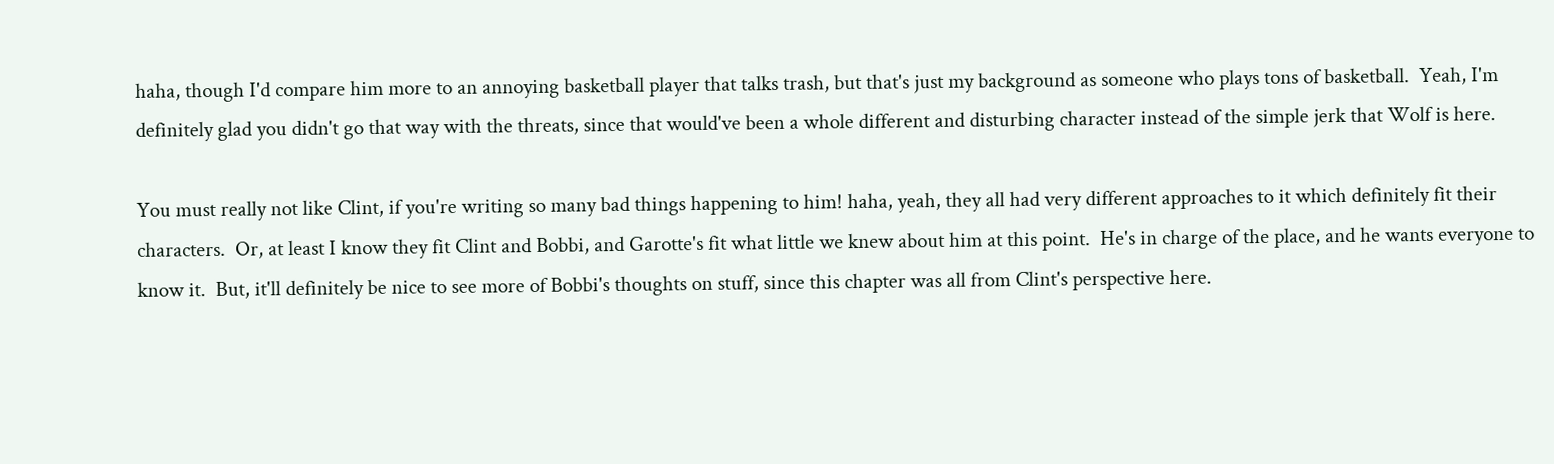haha, though I'd compare him more to an annoying basketball player that talks trash, but that's just my background as someone who plays tons of basketball.  Yeah, I'm definitely glad you didn't go that way with the threats, since that would've been a whole different and disturbing character instead of the simple jerk that Wolf is here.

You must really not like Clint, if you're writing so many bad things happening to him! haha, yeah, they all had very different approaches to it which definitely fit their characters.  Or, at least I know they fit Clint and Bobbi, and Garotte's fit what little we knew about him at this point.  He's in charge of the place, and he wants everyone to know it.  But, it'll definitely be nice to see more of Bobbi's thoughts on stuff, since this chapter was all from Clint's perspective here.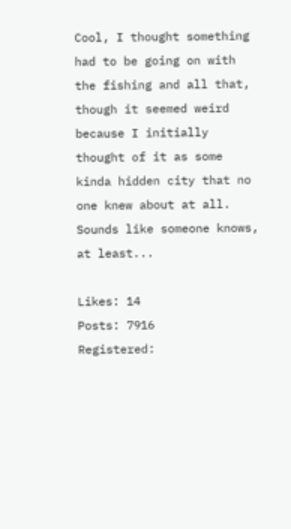Cool, I thought something had to be going on with the fishing and all that, though it seemed weird because I initially thought of it as some kinda hidden city that no one knew about at all.  Sounds like someone knows, at least...

Likes: 14
Posts: 7916
Registered: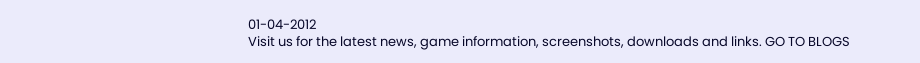01-04-2012
Visit us for the latest news, game information, screenshots, downloads and links. GO TO BLOGS